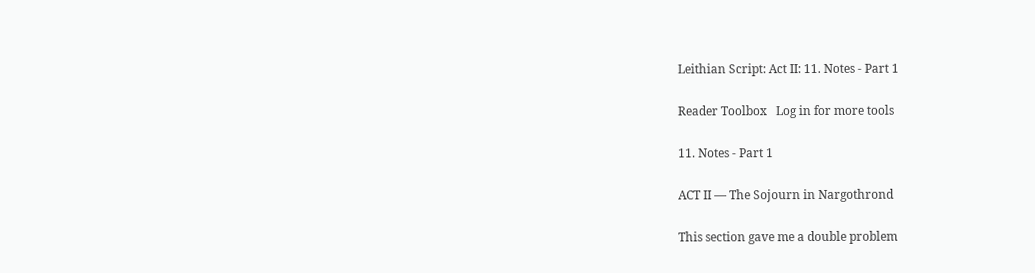Leithian Script: Act II: 11. Notes - Part 1

Reader Toolbox   Log in for more tools

11. Notes - Part 1

ACT II — The Sojourn in Nargothrond

This section gave me a double problem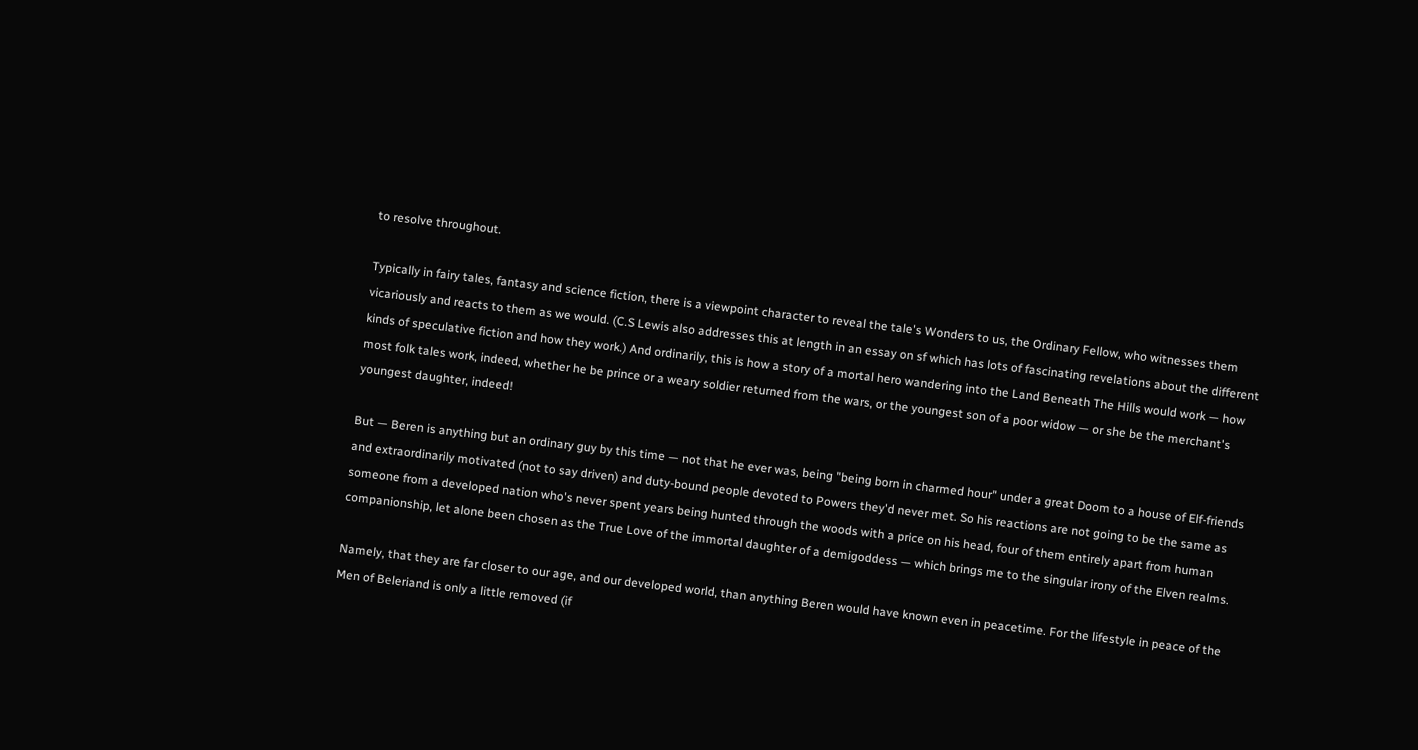to resolve throughout.

Typically in fairy tales, fantasy and science fiction, there is a viewpoint character to reveal the tale's Wonders to us, the Ordinary Fellow, who witnesses them vicariously and reacts to them as we would. (C.S Lewis also addresses this at length in an essay on sf which has lots of fascinating revelations about the different kinds of speculative fiction and how they work.) And ordinarily, this is how a story of a mortal hero wandering into the Land Beneath The Hills would work — how most folk tales work, indeed, whether he be prince or a weary soldier returned from the wars, or the youngest son of a poor widow — or she be the merchant's youngest daughter, indeed!

But — Beren is anything but an ordinary guy by this time — not that he ever was, being "being born in charmed hour" under a great Doom to a house of Elf-friends and extraordinarily motivated (not to say driven) and duty-bound people devoted to Powers they'd never met. So his reactions are not going to be the same as someone from a developed nation who's never spent years being hunted through the woods with a price on his head, four of them entirely apart from human companionship, let alone been chosen as the True Love of the immortal daughter of a demigoddess — which brings me to the singular irony of the Elven realms.

Namely, that they are far closer to our age, and our developed world, than anything Beren would have known even in peacetime. For the lifestyle in peace of the Men of Beleriand is only a little removed (if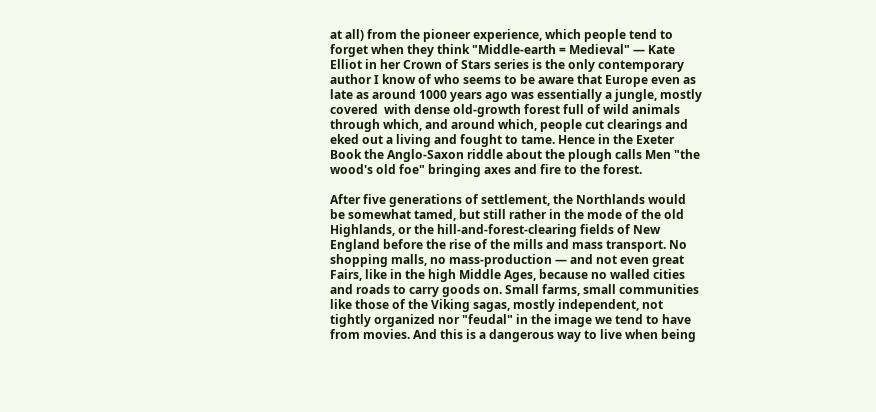at all) from the pioneer experience, which people tend to forget when they think "Middle-earth = Medieval" — Kate Elliot in her Crown of Stars series is the only contemporary author I know of who seems to be aware that Europe even as late as around 1000 years ago was essentially a jungle, mostly covered  with dense old-growth forest full of wild animals through which, and around which, people cut clearings and eked out a living and fought to tame. Hence in the Exeter Book the Anglo-Saxon riddle about the plough calls Men "the wood's old foe" bringing axes and fire to the forest.

After five generations of settlement, the Northlands would be somewhat tamed, but still rather in the mode of the old Highlands, or the hill-and-forest-clearing fields of New England before the rise of the mills and mass transport. No shopping malls, no mass-production — and not even great Fairs, like in the high Middle Ages, because no walled cities and roads to carry goods on. Small farms, small communities like those of the Viking sagas, mostly independent, not tightly organized nor "feudal" in the image we tend to have from movies. And this is a dangerous way to live when being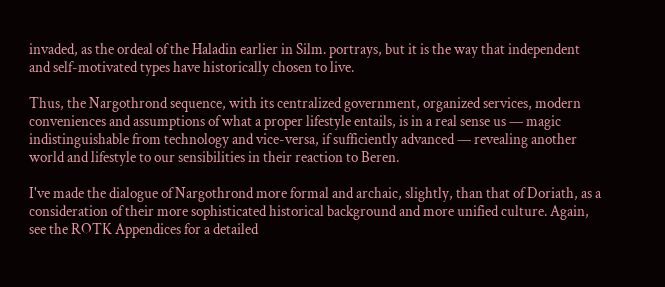invaded, as the ordeal of the Haladin earlier in Silm. portrays, but it is the way that independent and self-motivated types have historically chosen to live.

Thus, the Nargothrond sequence, with its centralized government, organized services, modern conveniences and assumptions of what a proper lifestyle entails, is in a real sense us — magic indistinguishable from technology and vice-versa, if sufficiently advanced — revealing another world and lifestyle to our sensibilities in their reaction to Beren.

I've made the dialogue of Nargothrond more formal and archaic, slightly, than that of Doriath, as a consideration of their more sophisticated historical background and more unified culture. Again, see the ROTK Appendices for a detailed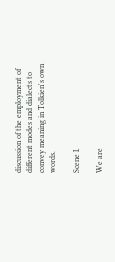discussion of the employment of different modes and dialects to convey meaning in Tolkien's own words.

Scene I.

We are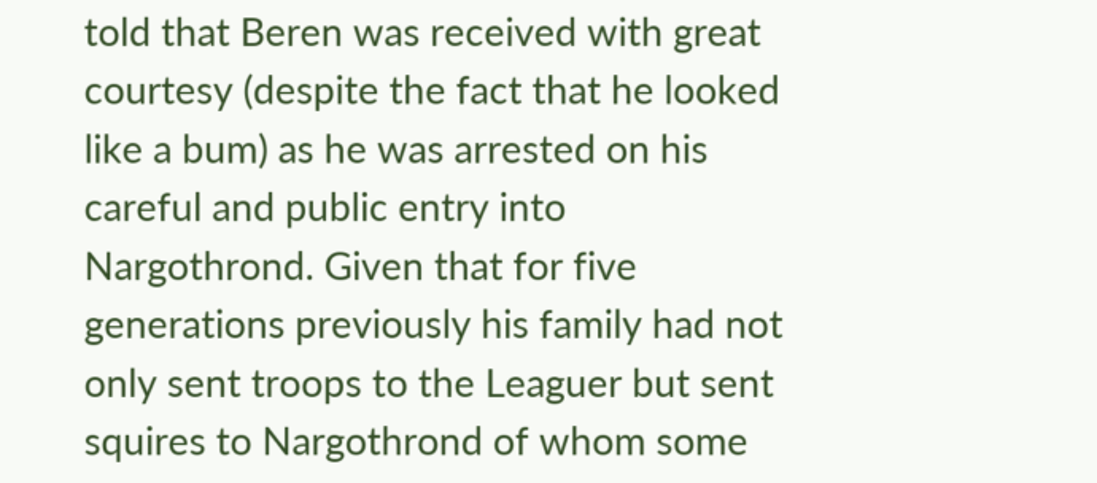told that Beren was received with great courtesy (despite the fact that he looked like a bum) as he was arrested on his careful and public entry into Nargothrond. Given that for five generations previously his family had not only sent troops to the Leaguer but sent squires to Nargothrond of whom some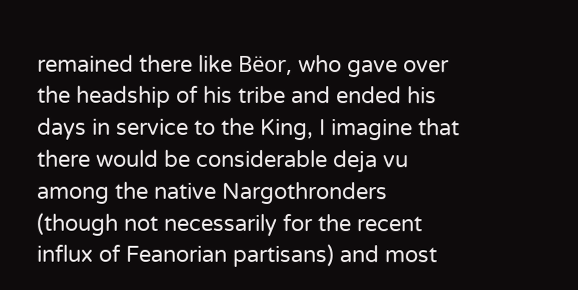remained there like Bëor, who gave over the headship of his tribe and ended his days in service to the King, I imagine that there would be considerable deja vu among the native Nargothronders (though not necessarily for the recent influx of Feanorian partisans) and most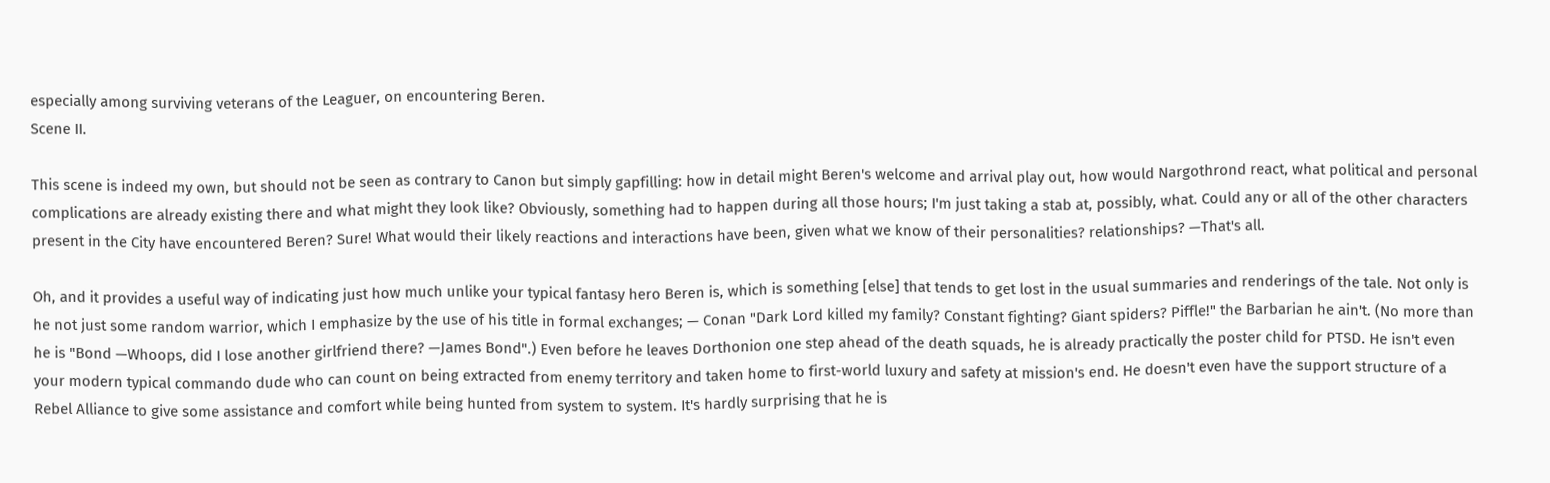especially among surviving veterans of the Leaguer, on encountering Beren.
Scene II.

This scene is indeed my own, but should not be seen as contrary to Canon but simply gapfilling: how in detail might Beren's welcome and arrival play out, how would Nargothrond react, what political and personal complications are already existing there and what might they look like? Obviously, something had to happen during all those hours; I'm just taking a stab at, possibly, what. Could any or all of the other characters present in the City have encountered Beren? Sure! What would their likely reactions and interactions have been, given what we know of their personalities? relationships? —That's all.

Oh, and it provides a useful way of indicating just how much unlike your typical fantasy hero Beren is, which is something [else] that tends to get lost in the usual summaries and renderings of the tale. Not only is he not just some random warrior, which I emphasize by the use of his title in formal exchanges; — Conan "Dark Lord killed my family? Constant fighting? Giant spiders? Piffle!" the Barbarian he ain't. (No more than he is "Bond —Whoops, did I lose another girlfriend there? —James Bond".) Even before he leaves Dorthonion one step ahead of the death squads, he is already practically the poster child for PTSD. He isn't even your modern typical commando dude who can count on being extracted from enemy territory and taken home to first-world luxury and safety at mission's end. He doesn't even have the support structure of a Rebel Alliance to give some assistance and comfort while being hunted from system to system. It's hardly surprising that he is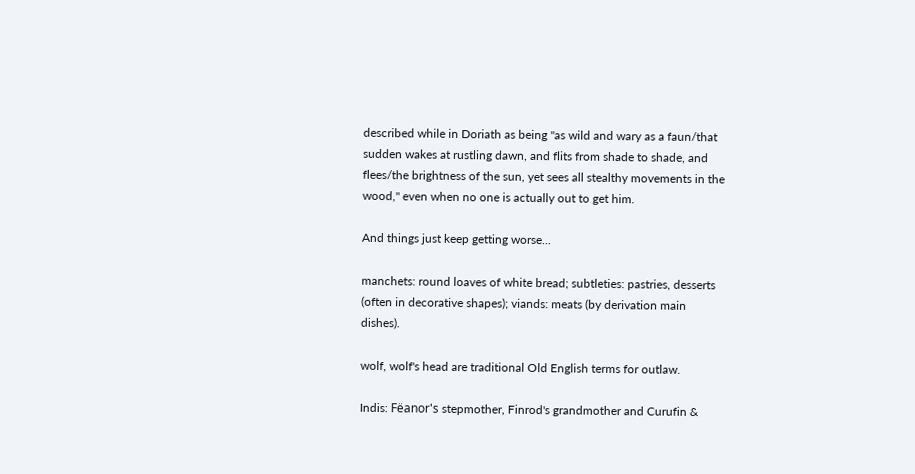described while in Doriath as being "as wild and wary as a faun/that sudden wakes at rustling dawn, and flits from shade to shade, and flees/the brightness of the sun, yet sees all stealthy movements in the wood," even when no one is actually out to get him.

And things just keep getting worse...

manchets: round loaves of white bread; subtleties: pastries, desserts (often in decorative shapes); viands: meats (by derivation main dishes).

wolf, wolf's head are traditional Old English terms for outlaw.

Indis: Fëanor's stepmother, Finrod's grandmother and Curufin &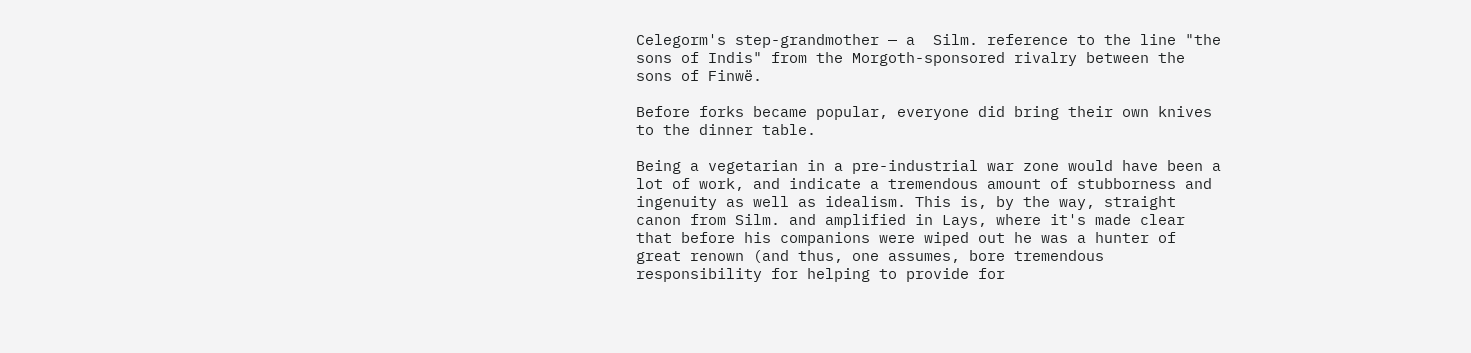Celegorm's step-grandmother — a  Silm. reference to the line "the sons of Indis" from the Morgoth-sponsored rivalry between the sons of Finwë.

Before forks became popular, everyone did bring their own knives to the dinner table.

Being a vegetarian in a pre-industrial war zone would have been a lot of work, and indicate a tremendous amount of stubborness and ingenuity as well as idealism. This is, by the way, straight canon from Silm. and amplified in Lays, where it's made clear that before his companions were wiped out he was a hunter of great renown (and thus, one assumes, bore tremendous responsibility for helping to provide for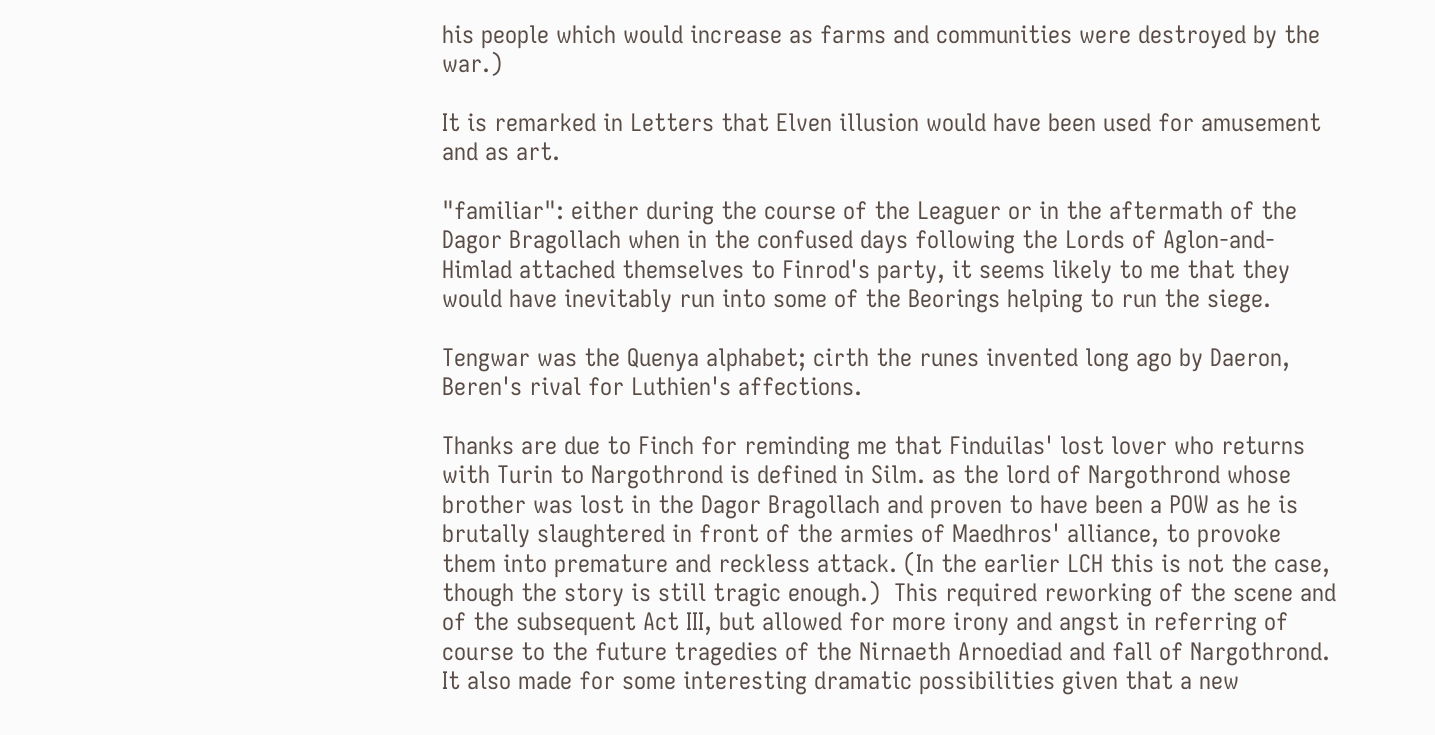his people which would increase as farms and communities were destroyed by the war.)

It is remarked in Letters that Elven illusion would have been used for amusement and as art.

"familiar": either during the course of the Leaguer or in the aftermath of the Dagor Bragollach when in the confused days following the Lords of Aglon-and-Himlad attached themselves to Finrod's party, it seems likely to me that they would have inevitably run into some of the Beorings helping to run the siege.

Tengwar was the Quenya alphabet; cirth the runes invented long ago by Daeron, Beren's rival for Luthien's affections.

Thanks are due to Finch for reminding me that Finduilas' lost lover who returns with Turin to Nargothrond is defined in Silm. as the lord of Nargothrond whose brother was lost in the Dagor Bragollach and proven to have been a POW as he is brutally slaughtered in front of the armies of Maedhros' alliance, to provoke them into premature and reckless attack. (In the earlier LCH this is not the case, though the story is still tragic enough.)  This required reworking of the scene and of the subsequent Act III, but allowed for more irony and angst in referring of course to the future tragedies of the Nirnaeth Arnoediad and fall of Nargothrond. It also made for some interesting dramatic possibilities given that a new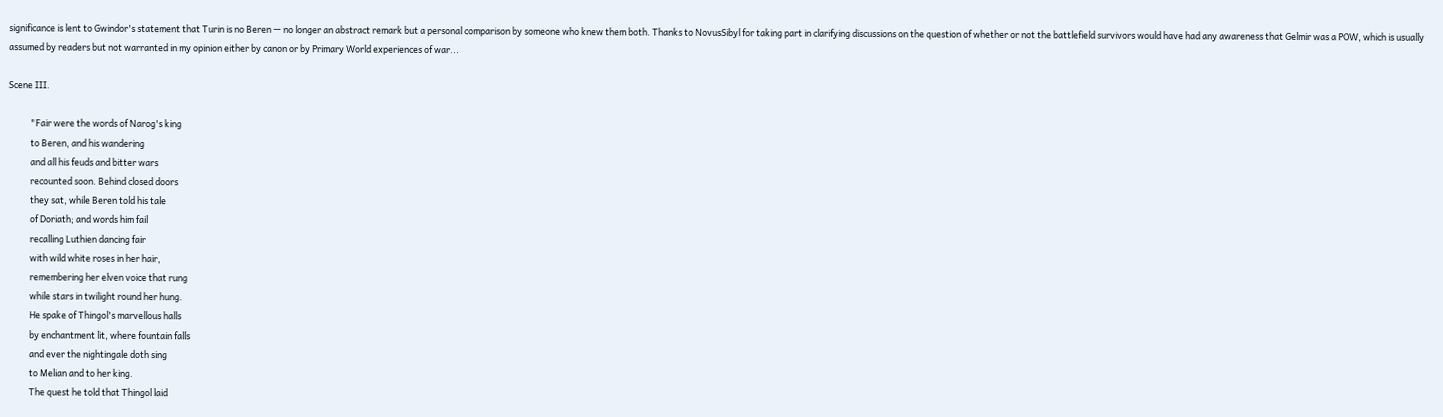significance is lent to Gwindor's statement that Turin is no Beren — no longer an abstract remark but a personal comparison by someone who knew them both. Thanks to NovusSibyl for taking part in clarifying discussions on the question of whether or not the battlefield survivors would have had any awareness that Gelmir was a POW, which is usually assumed by readers but not warranted in my opinion either by canon or by Primary World experiences of war...

Scene III.

           "Fair were the words of Narog's king
           to Beren, and his wandering
           and all his feuds and bitter wars
           recounted soon. Behind closed doors
           they sat, while Beren told his tale
           of Doriath; and words him fail
           recalling Luthien dancing fair
           with wild white roses in her hair,
           remembering her elven voice that rung
           while stars in twilight round her hung.
           He spake of Thingol's marvellous halls
           by enchantment lit, where fountain falls
           and ever the nightingale doth sing
           to Melian and to her king.
           The quest he told that Thingol laid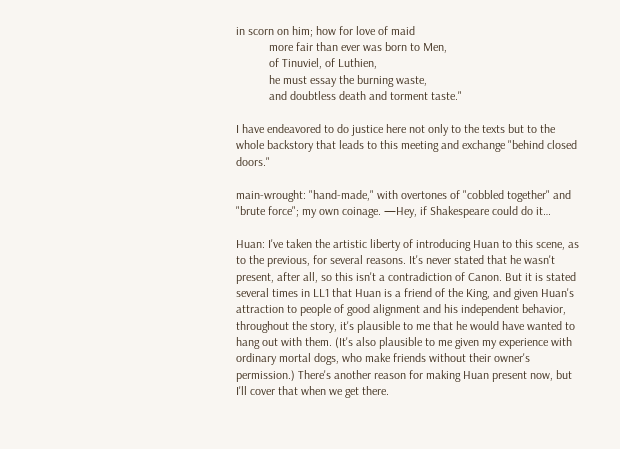in scorn on him; how for love of maid
           more fair than ever was born to Men,
           of Tinuviel, of Luthien,
           he must essay the burning waste,
           and doubtless death and torment taste."

I have endeavored to do justice here not only to the texts but to the whole backstory that leads to this meeting and exchange "behind closed doors."

main-wrought: "hand-made," with overtones of "cobbled together" and "brute force"; my own coinage. —Hey, if Shakespeare could do it…

Huan: I've taken the artistic liberty of introducing Huan to this scene, as to the previous, for several reasons. It's never stated that he wasn't present, after all, so this isn't a contradiction of Canon. But it is stated several times in LL1 that Huan is a friend of the King, and given Huan's attraction to people of good alignment and his independent behavior, throughout the story, it's plausible to me that he would have wanted to hang out with them. (It's also plausible to me given my experience with ordinary mortal dogs, who make friends without their owner's permission.) There's another reason for making Huan present now, but I'll cover that when we get there.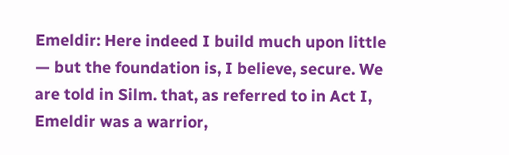Emeldir: Here indeed I build much upon little — but the foundation is, I believe, secure. We are told in Silm. that, as referred to in Act I, Emeldir was a warrior,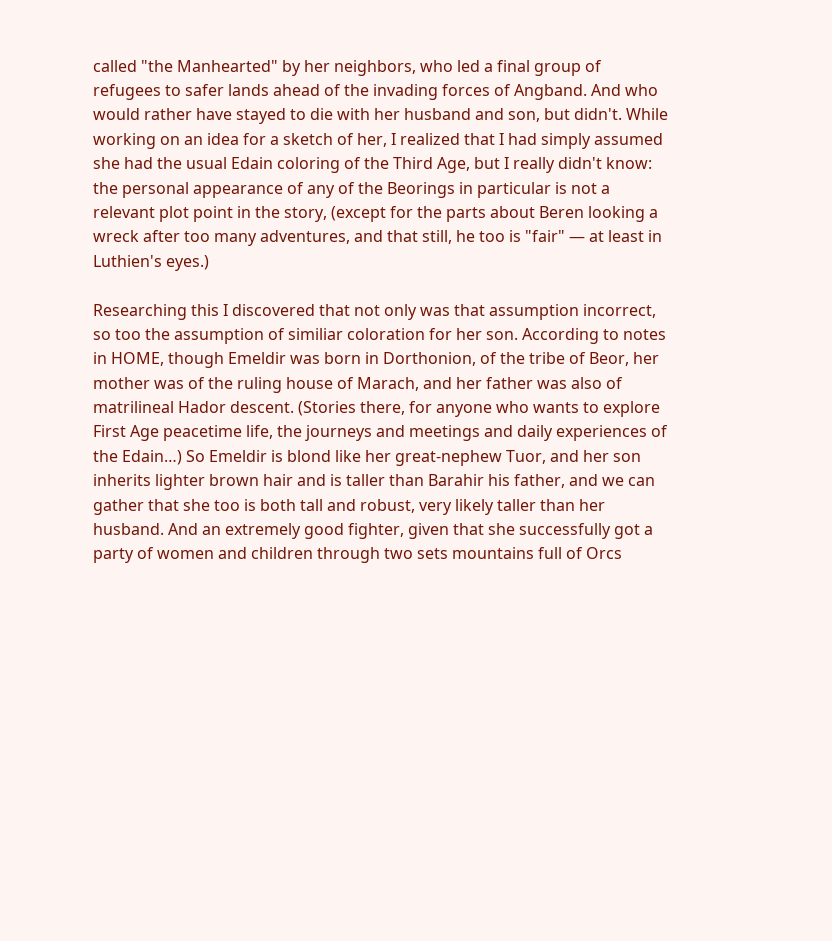called "the Manhearted" by her neighbors, who led a final group of refugees to safer lands ahead of the invading forces of Angband. And who would rather have stayed to die with her husband and son, but didn't. While working on an idea for a sketch of her, I realized that I had simply assumed she had the usual Edain coloring of the Third Age, but I really didn't know: the personal appearance of any of the Beorings in particular is not a relevant plot point in the story, (except for the parts about Beren looking a wreck after too many adventures, and that still, he too is "fair" — at least in Luthien's eyes.)

Researching this I discovered that not only was that assumption incorrect, so too the assumption of similiar coloration for her son. According to notes in HOME, though Emeldir was born in Dorthonion, of the tribe of Beor, her mother was of the ruling house of Marach, and her father was also of matrilineal Hador descent. (Stories there, for anyone who wants to explore First Age peacetime life, the journeys and meetings and daily experiences of the Edain…) So Emeldir is blond like her great-nephew Tuor, and her son inherits lighter brown hair and is taller than Barahir his father, and we can gather that she too is both tall and robust, very likely taller than her husband. And an extremely good fighter, given that she successfully got a party of women and children through two sets mountains full of Orcs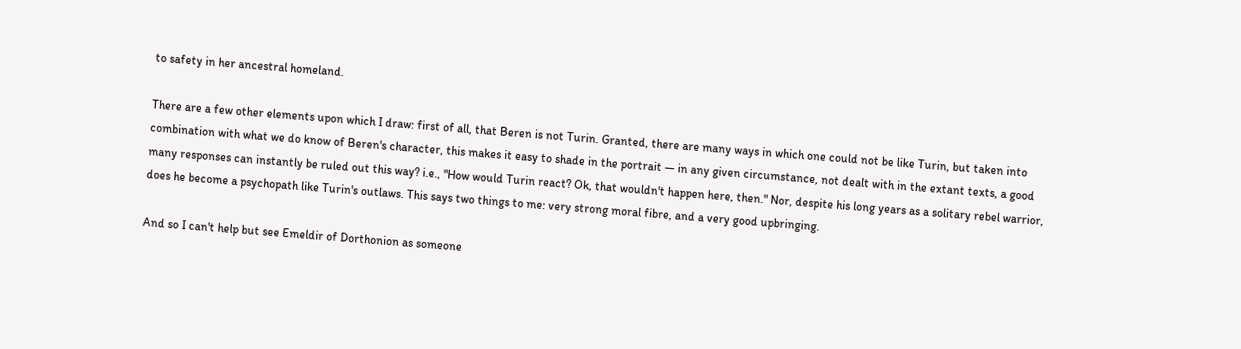to safety in her ancestral homeland.

There are a few other elements upon which I draw: first of all, that Beren is not Turin. Granted, there are many ways in which one could not be like Turin, but taken into combination with what we do know of Beren's character, this makes it easy to shade in the portrait — in any given circumstance, not dealt with in the extant texts, a good many responses can instantly be ruled out this way? i.e., "How would Turin react? Ok, that wouldn't happen here, then." Nor, despite his long years as a solitary rebel warrior, does he become a psychopath like Turin's outlaws. This says two things to me: very strong moral fibre, and a very good upbringing.

And so I can't help but see Emeldir of Dorthonion as someone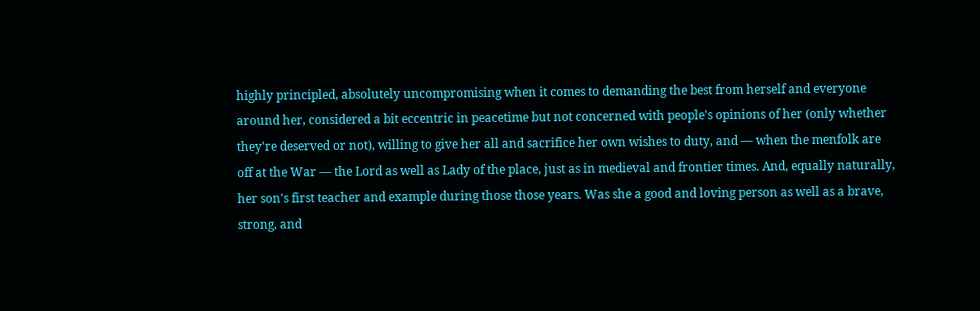highly principled, absolutely uncompromising when it comes to demanding the best from herself and everyone around her, considered a bit eccentric in peacetime but not concerned with people's opinions of her (only whether they're deserved or not), willing to give her all and sacrifice her own wishes to duty, and — when the menfolk are off at the War — the Lord as well as Lady of the place, just as in medieval and frontier times. And, equally naturally, her son's first teacher and example during those those years. Was she a good and loving person as well as a brave, strong, and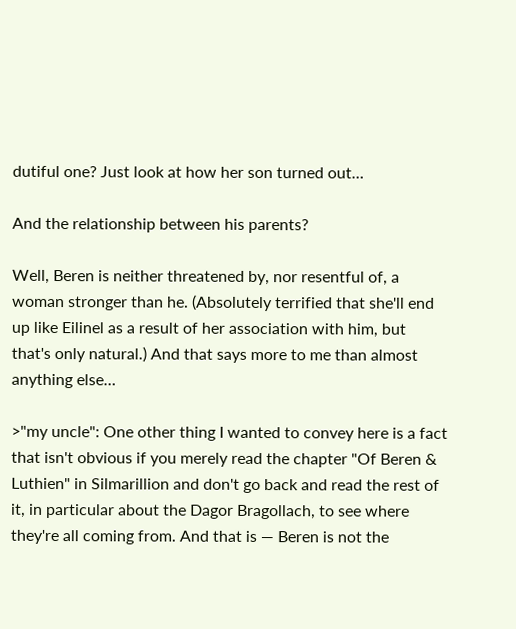dutiful one? Just look at how her son turned out…

And the relationship between his parents?

Well, Beren is neither threatened by, nor resentful of, a woman stronger than he. (Absolutely terrified that she'll end up like Eilinel as a result of her association with him, but that's only natural.) And that says more to me than almost anything else…

>"my uncle": One other thing I wanted to convey here is a fact that isn't obvious if you merely read the chapter "Of Beren & Luthien" in Silmarillion and don't go back and read the rest of it, in particular about the Dagor Bragollach, to see where they're all coming from. And that is — Beren is not the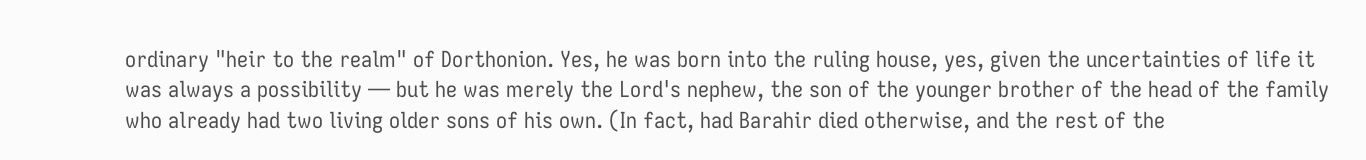ordinary "heir to the realm" of Dorthonion. Yes, he was born into the ruling house, yes, given the uncertainties of life it was always a possibility — but he was merely the Lord's nephew, the son of the younger brother of the head of the family who already had two living older sons of his own. (In fact, had Barahir died otherwise, and the rest of the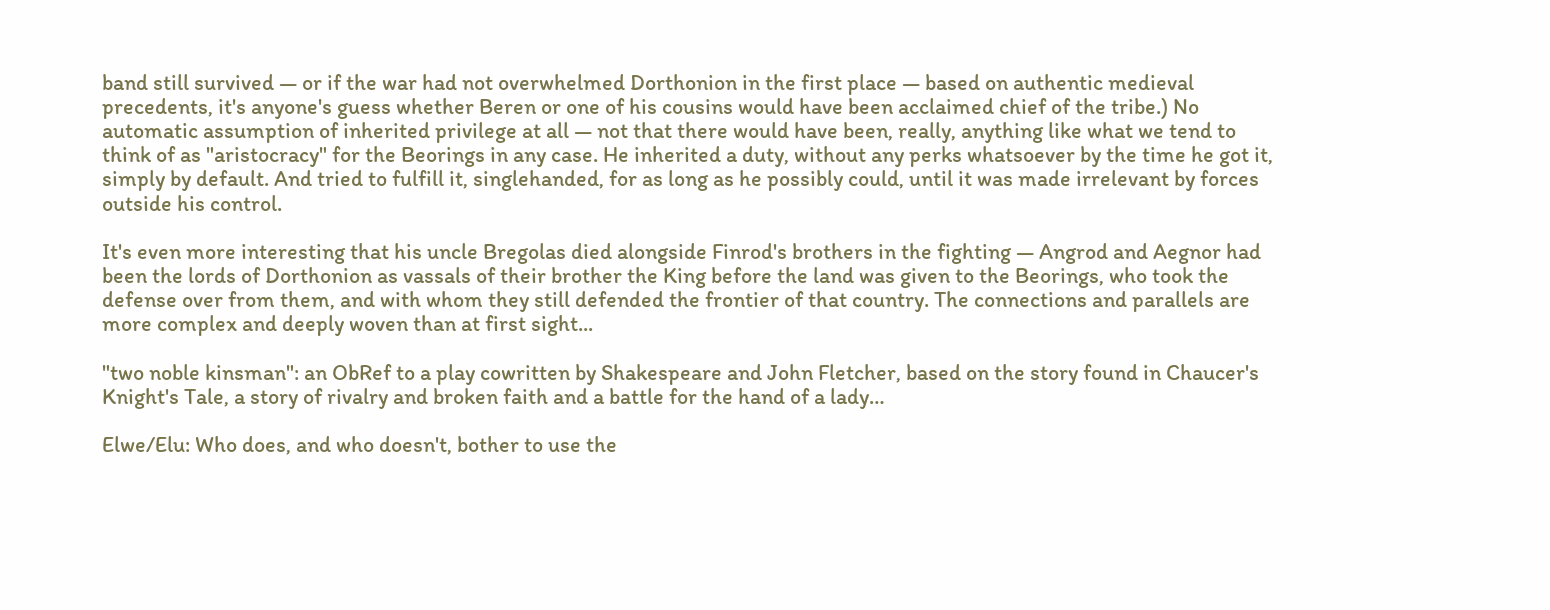band still survived — or if the war had not overwhelmed Dorthonion in the first place — based on authentic medieval precedents, it's anyone's guess whether Beren or one of his cousins would have been acclaimed chief of the tribe.) No automatic assumption of inherited privilege at all — not that there would have been, really, anything like what we tend to think of as "aristocracy" for the Beorings in any case. He inherited a duty, without any perks whatsoever by the time he got it, simply by default. And tried to fulfill it, singlehanded, for as long as he possibly could, until it was made irrelevant by forces outside his control.

It's even more interesting that his uncle Bregolas died alongside Finrod's brothers in the fighting — Angrod and Aegnor had been the lords of Dorthonion as vassals of their brother the King before the land was given to the Beorings, who took the defense over from them, and with whom they still defended the frontier of that country. The connections and parallels are more complex and deeply woven than at first sight...

"two noble kinsman": an ObRef to a play cowritten by Shakespeare and John Fletcher, based on the story found in Chaucer's Knight's Tale, a story of rivalry and broken faith and a battle for the hand of a lady…

Elwe/Elu: Who does, and who doesn't, bother to use the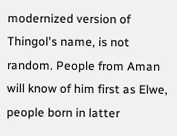modernized version of Thingol's name, is not random. People from Aman will know of him first as Elwe, people born in latter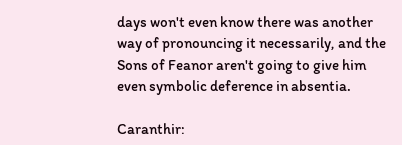days won't even know there was another way of pronouncing it necessarily, and the Sons of Feanor aren't going to give him even symbolic deference in absentia.

Caranthir: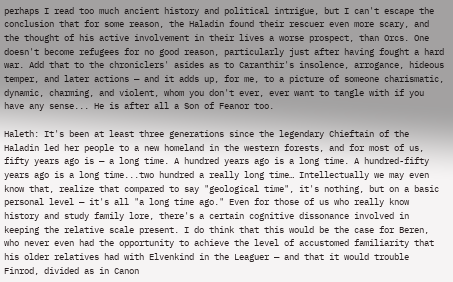perhaps I read too much ancient history and political intrigue, but I can't escape the conclusion that for some reason, the Haladin found their rescuer even more scary, and the thought of his active involvement in their lives a worse prospect, than Orcs. One doesn't become refugees for no good reason, particularly just after having fought a hard war. Add that to the chroniclers' asides as to Caranthir's insolence, arrogance, hideous temper, and later actions — and it adds up, for me, to a picture of someone charismatic, dynamic, charming, and violent, whom you don't ever, ever want to tangle with if you have any sense... He is after all a Son of Feanor too.

Haleth: It's been at least three generations since the legendary Chieftain of the Haladin led her people to a new homeland in the western forests, and for most of us, fifty years ago is — a long time. A hundred years ago is a long time. A hundred-fifty years ago is a long time...two hundred a really long time… Intellectually we may even know that, realize that compared to say "geological time", it's nothing, but on a basic personal level — it's all "a long time ago." Even for those of us who really know history and study family lore, there's a certain cognitive dissonance involved in keeping the relative scale present. I do think that this would be the case for Beren, who never even had the opportunity to achieve the level of accustomed familiarity that his older relatives had with Elvenkind in the Leaguer — and that it would trouble Finrod, divided as in Canon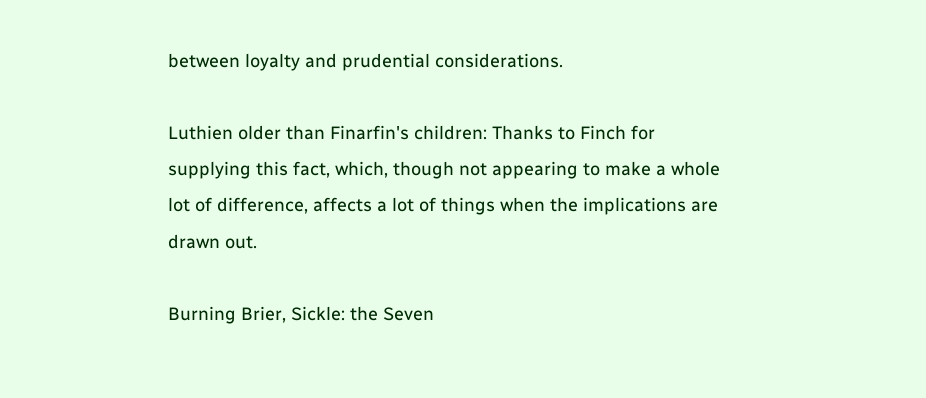between loyalty and prudential considerations.

Luthien older than Finarfin's children: Thanks to Finch for supplying this fact, which, though not appearing to make a whole lot of difference, affects a lot of things when the implications are drawn out.

Burning Brier, Sickle: the Seven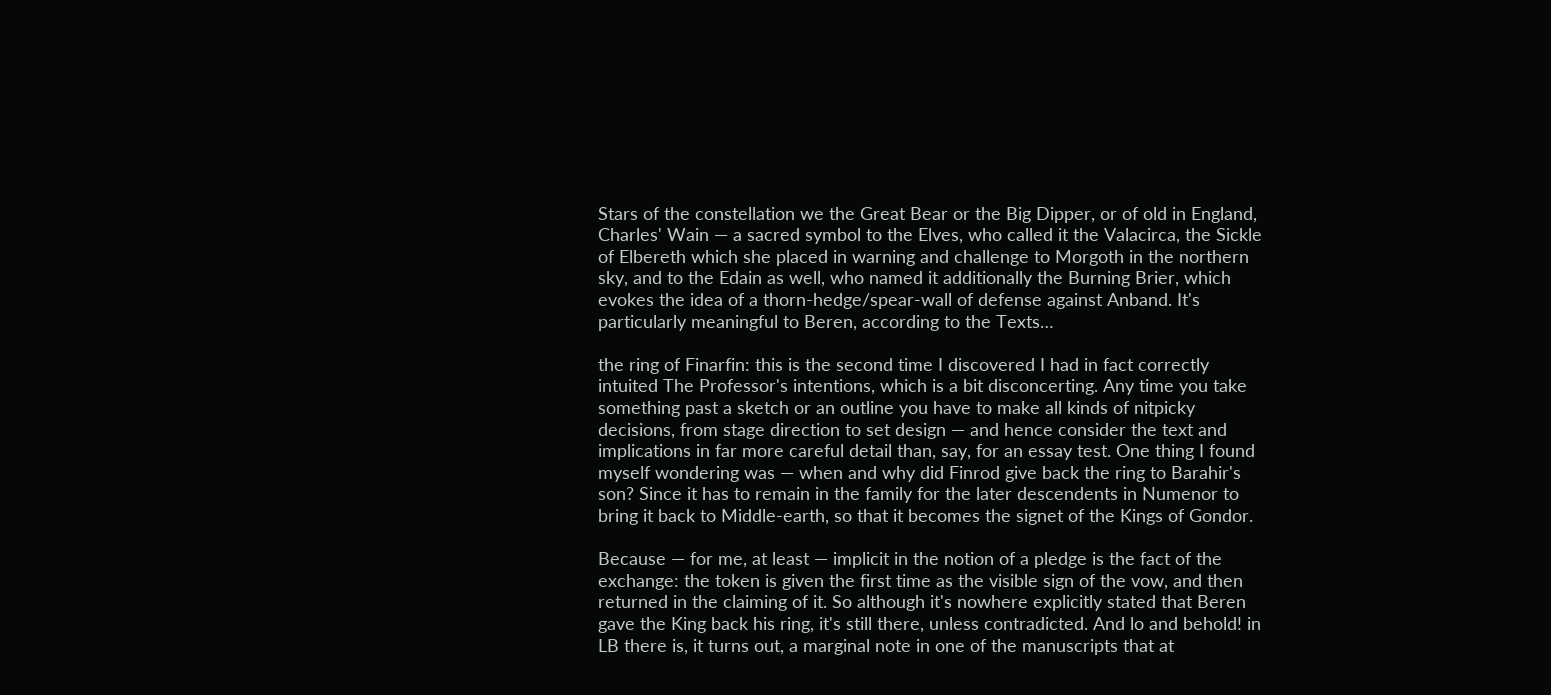Stars of the constellation we the Great Bear or the Big Dipper, or of old in England, Charles' Wain — a sacred symbol to the Elves, who called it the Valacirca, the Sickle of Elbereth which she placed in warning and challenge to Morgoth in the northern sky, and to the Edain as well, who named it additionally the Burning Brier, which evokes the idea of a thorn-hedge/spear-wall of defense against Anband. It's particularly meaningful to Beren, according to the Texts…

the ring of Finarfin: this is the second time I discovered I had in fact correctly intuited The Professor's intentions, which is a bit disconcerting. Any time you take something past a sketch or an outline you have to make all kinds of nitpicky decisions, from stage direction to set design — and hence consider the text and implications in far more careful detail than, say, for an essay test. One thing I found myself wondering was — when and why did Finrod give back the ring to Barahir's son? Since it has to remain in the family for the later descendents in Numenor to bring it back to Middle-earth, so that it becomes the signet of the Kings of Gondor.

Because — for me, at least — implicit in the notion of a pledge is the fact of the exchange: the token is given the first time as the visible sign of the vow, and then returned in the claiming of it. So although it's nowhere explicitly stated that Beren gave the King back his ring, it's still there, unless contradicted. And lo and behold! in LB there is, it turns out, a marginal note in one of the manuscripts that at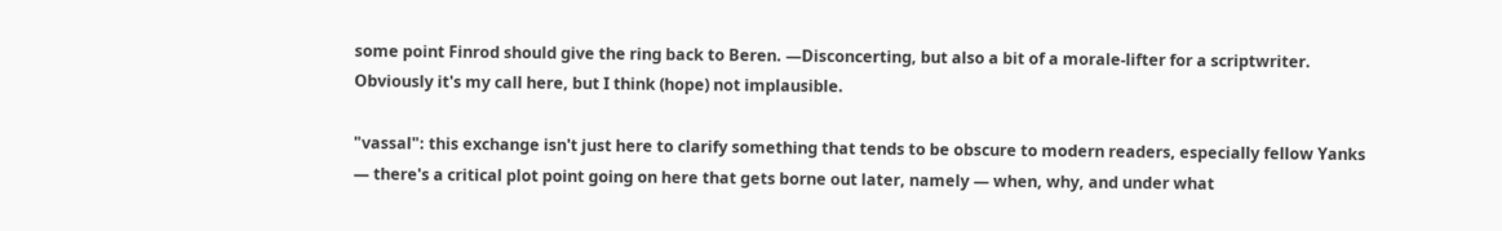some point Finrod should give the ring back to Beren. —Disconcerting, but also a bit of a morale-lifter for a scriptwriter. Obviously it's my call here, but I think (hope) not implausible.

"vassal": this exchange isn't just here to clarify something that tends to be obscure to modern readers, especially fellow Yanks — there's a critical plot point going on here that gets borne out later, namely — when, why, and under what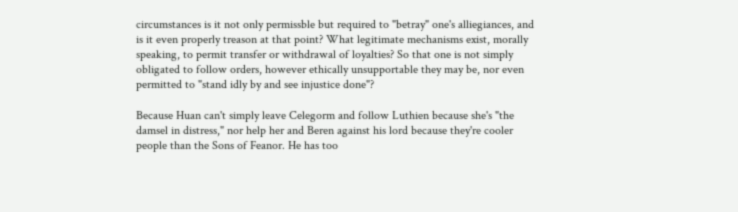circumstances is it not only permissble but required to "betray" one's alliegiances, and is it even properly treason at that point? What legitimate mechanisms exist, morally speaking, to permit transfer or withdrawal of loyalties? So that one is not simply obligated to follow orders, however ethically unsupportable they may be, nor even permitted to "stand idly by and see injustice done"?

Because Huan can't simply leave Celegorm and follow Luthien because she's "the damsel in distress," nor help her and Beren against his lord because they're cooler people than the Sons of Feanor. He has too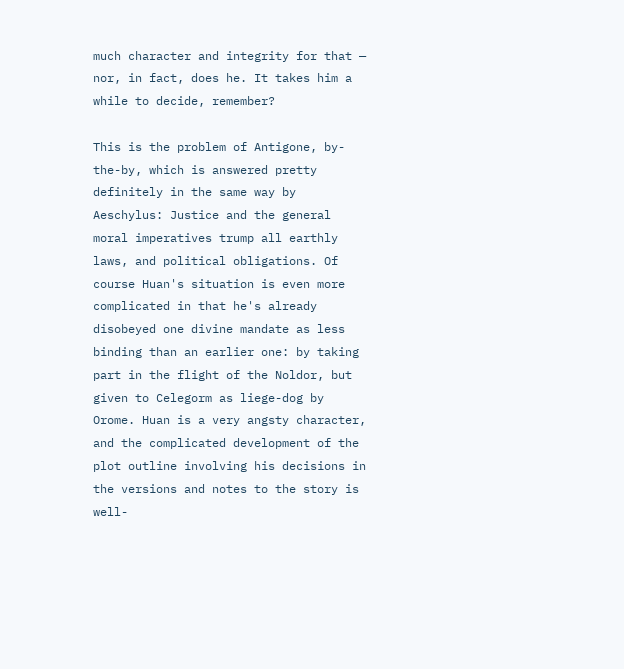much character and integrity for that — nor, in fact, does he. It takes him a while to decide, remember?

This is the problem of Antigone, by-the-by, which is answered pretty definitely in the same way by Aeschylus: Justice and the general moral imperatives trump all earthly laws, and political obligations. Of course Huan's situation is even more complicated in that he's already disobeyed one divine mandate as less binding than an earlier one: by taking part in the flight of the Noldor, but given to Celegorm as liege-dog by Orome. Huan is a very angsty character, and the complicated development of the plot outline involving his decisions in the versions and notes to the story is well-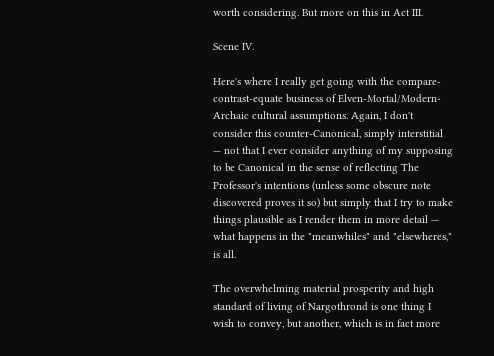worth considering. But more on this in Act III.

Scene IV.

Here's where I really get going with the compare-contrast-equate business of Elven-Mortal/Modern-Archaic cultural assumptions. Again, I don't consider this counter-Canonical, simply interstitial — not that I ever consider anything of my supposing to be Canonical in the sense of reflecting The Professor's intentions (unless some obscure note discovered proves it so) but simply that I try to make things plausible as I render them in more detail — what happens in the "meanwhiles" and "elsewheres," is all.

The overwhelming material prosperity and high standard of living of Nargothrond is one thing I wish to convey, but another, which is in fact more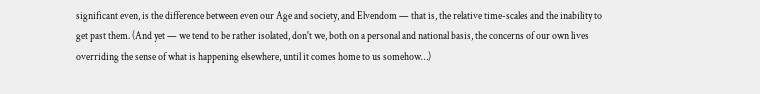significant even, is the difference between even our Age and society, and Elvendom — that is, the relative time-scales and the inability to get past them. (And yet — we tend to be rather isolated, don't we, both on a personal and national basis, the concerns of our own lives overriding the sense of what is happening elsewhere, until it comes home to us somehow…)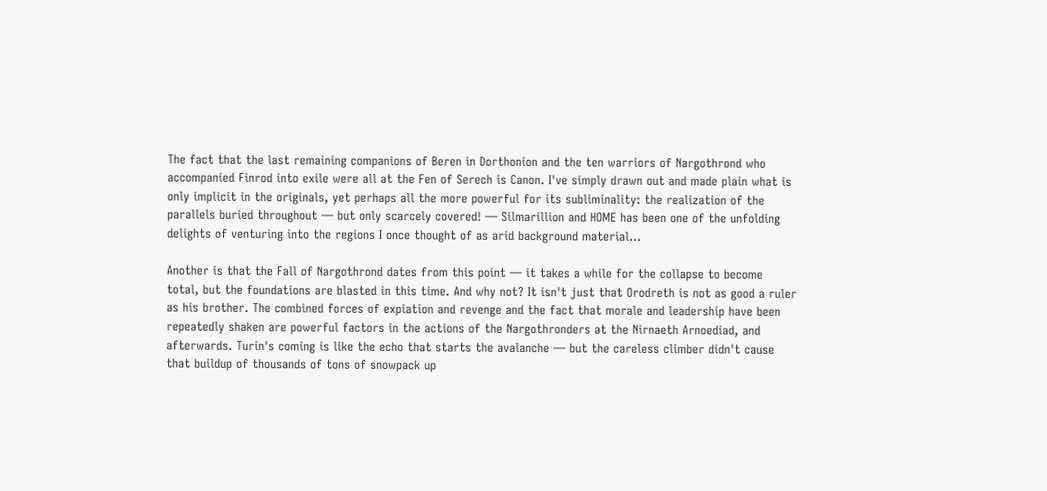The fact that the last remaining companions of Beren in Dorthonion and the ten warriors of Nargothrond who accompanied Finrod into exile were all at the Fen of Serech is Canon. I've simply drawn out and made plain what is only implicit in the originals, yet perhaps all the more powerful for its subliminality: the realization of the parallels buried throughout — but only scarcely covered! — Silmarillion and HOME has been one of the unfolding delights of venturing into the regions I once thought of as arid background material…

Another is that the Fall of Nargothrond dates from this point — it takes a while for the collapse to become total, but the foundations are blasted in this time. And why not? It isn't just that Orodreth is not as good a ruler as his brother. The combined forces of expiation and revenge and the fact that morale and leadership have been repeatedly shaken are powerful factors in the actions of the Nargothronders at the Nirnaeth Arnoediad, and afterwards. Turin's coming is like the echo that starts the avalanche — but the careless climber didn't cause that buildup of thousands of tons of snowpack up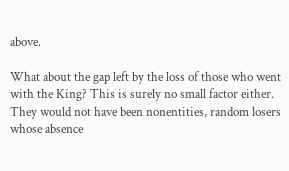above.

What about the gap left by the loss of those who went with the King? This is surely no small factor either. They would not have been nonentities, random losers whose absence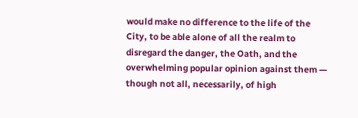would make no difference to the life of the City, to be able alone of all the realm to disregard the danger, the Oath, and the overwhelming popular opinion against them — though not all, necessarily, of high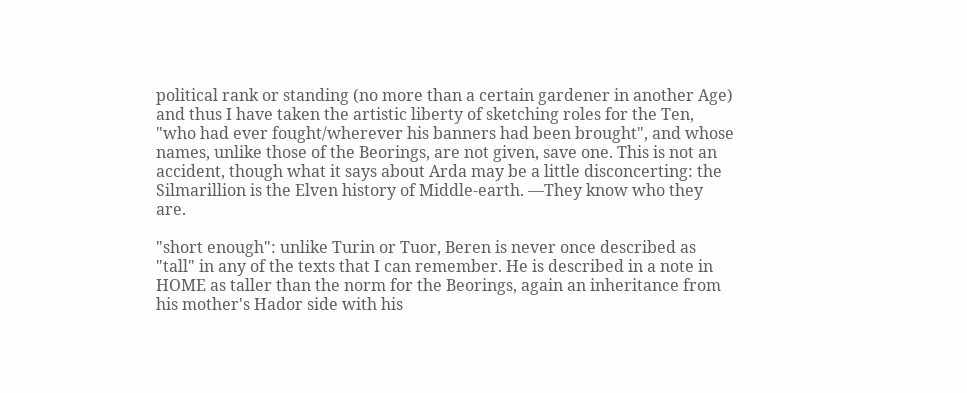political rank or standing (no more than a certain gardener in another Age) and thus I have taken the artistic liberty of sketching roles for the Ten, "who had ever fought/wherever his banners had been brought", and whose names, unlike those of the Beorings, are not given, save one. This is not an accident, though what it says about Arda may be a little disconcerting: the Silmarillion is the Elven history of Middle-earth. —They know who they are.

"short enough": unlike Turin or Tuor, Beren is never once described as "tall" in any of the texts that I can remember. He is described in a note in HOME as taller than the norm for the Beorings, again an inheritance from his mother's Hador side with his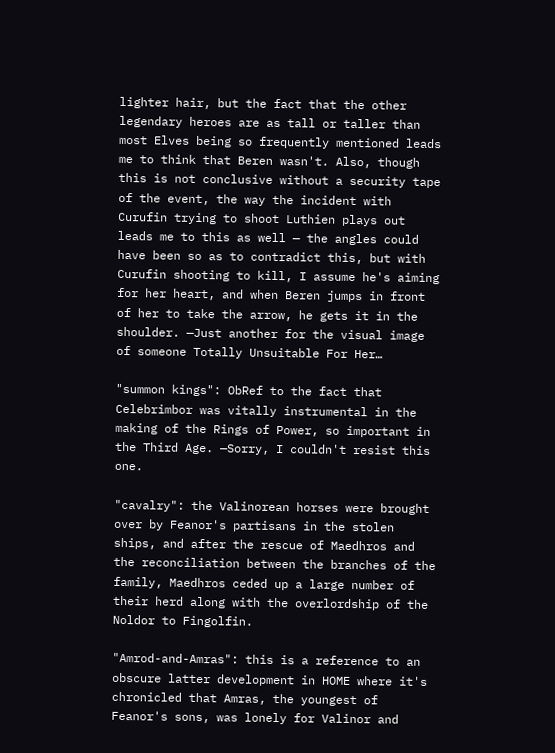lighter hair, but the fact that the other legendary heroes are as tall or taller than most Elves being so frequently mentioned leads me to think that Beren wasn't. Also, though this is not conclusive without a security tape of the event, the way the incident with Curufin trying to shoot Luthien plays out leads me to this as well — the angles could have been so as to contradict this, but with Curufin shooting to kill, I assume he's aiming for her heart, and when Beren jumps in front of her to take the arrow, he gets it in the shoulder. —Just another for the visual image of someone Totally Unsuitable For Her…

"summon kings": ObRef to the fact that Celebrimbor was vitally instrumental in the making of the Rings of Power, so important in the Third Age. —Sorry, I couldn't resist this one.

"cavalry": the Valinorean horses were brought over by Feanor's partisans in the stolen ships, and after the rescue of Maedhros and the reconciliation between the branches of the family, Maedhros ceded up a large number of their herd along with the overlordship of the Noldor to Fingolfin.

"Amrod-and-Amras": this is a reference to an obscure latter development in HOME where it's chronicled that Amras, the youngest of Feanor's sons, was lonely for Valinor and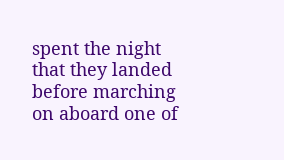spent the night that they landed before marching on aboard one of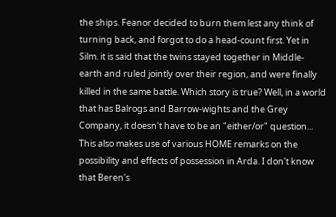the ships. Feanor decided to burn them lest any think of turning back, and forgot to do a head-count first. Yet in Silm. it is said that the twins stayed together in Middle-earth and ruled jointly over their region, and were finally killed in the same battle. Which story is true? Well, in a world that has Balrogs and Barrow-wights and the Grey Company, it doesn't have to be an "either/or" question... This also makes use of various HOME remarks on the possibility and effects of possession in Arda. I don't know that Beren's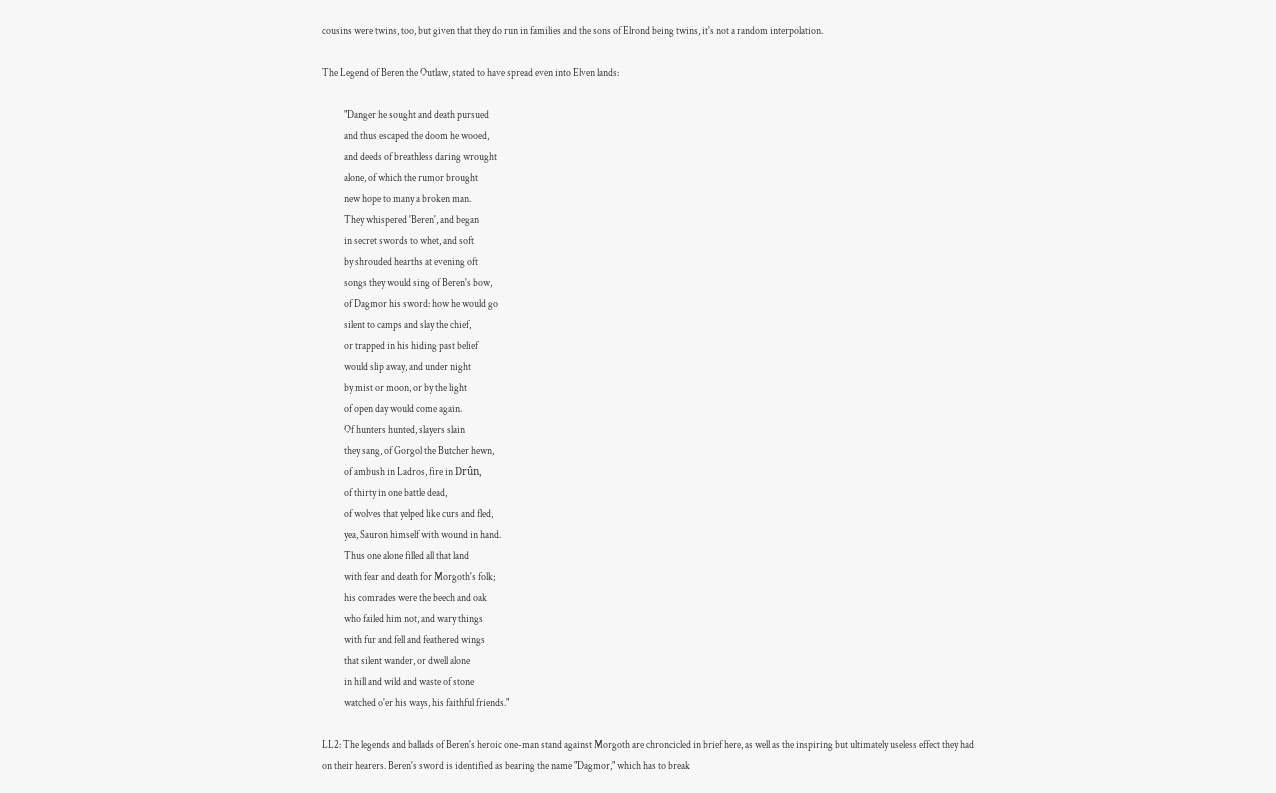cousins were twins, too, but given that they do run in families and the sons of Elrond being twins, it's not a random interpolation.

The Legend of Beren the Outlaw, stated to have spread even into Elven lands:

           "Danger he sought and death pursued
           and thus escaped the doom he wooed,
           and deeds of breathless daring wrought
           alone, of which the rumor brought
           new hope to many a broken man.
           They whispered 'Beren', and began
           in secret swords to whet, and soft
           by shrouded hearths at evening oft
           songs they would sing of Beren's bow,
           of Dagmor his sword: how he would go
           silent to camps and slay the chief,
           or trapped in his hiding past belief
           would slip away, and under night
           by mist or moon, or by the light
           of open day would come again.
           Of hunters hunted, slayers slain
           they sang, of Gorgol the Butcher hewn,
           of ambush in Ladros, fire in Drûn,
           of thirty in one battle dead,
           of wolves that yelped like curs and fled,
           yea, Sauron himself with wound in hand.
           Thus one alone filled all that land
           with fear and death for Morgoth's folk;
           his comrades were the beech and oak
           who failed him not, and wary things
           with fur and fell and feathered wings
           that silent wander, or dwell alone
           in hill and wild and waste of stone
           watched o'er his ways, his faithful friends."

LL2: The legends and ballads of Beren's heroic one-man stand against Morgoth are chroncicled in brief here, as well as the inspiring but ultimately useless effect they had on their hearers. Beren's sword is identified as bearing the name "Dagmor," which has to break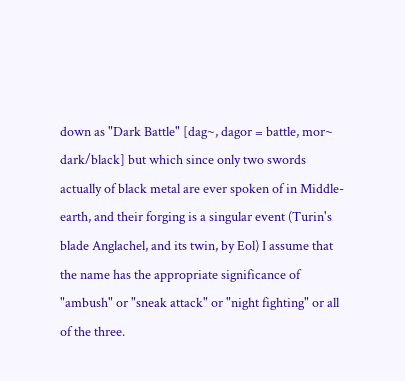down as "Dark Battle" [dag~, dagor = battle, mor~ dark/black] but which since only two swords actually of black metal are ever spoken of in Middle-earth, and their forging is a singular event (Turin's blade Anglachel, and its twin, by Eol) I assume that the name has the appropriate significance of "ambush" or "sneak attack" or "night fighting" or all of the three.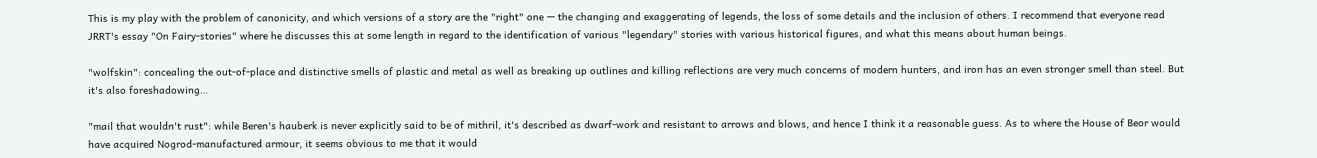This is my play with the problem of canonicity, and which versions of a story are the "right" one — the changing and exaggerating of legends, the loss of some details and the inclusion of others. I recommend that everyone read JRRT's essay "On Fairy-stories" where he discusses this at some length in regard to the identification of various "legendary" stories with various historical figures, and what this means about human beings.

"wolfskin": concealing the out-of-place and distinctive smells of plastic and metal as well as breaking up outlines and killing reflections are very much concerns of modern hunters, and iron has an even stronger smell than steel. But it's also foreshadowing…

"mail that wouldn't rust": while Beren's hauberk is never explicitly said to be of mithril, it's described as dwarf-work and resistant to arrows and blows, and hence I think it a reasonable guess. As to where the House of Beor would have acquired Nogrod-manufactured armour, it seems obvious to me that it would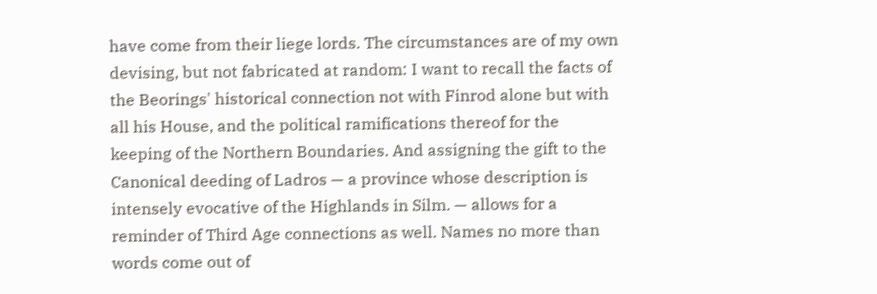have come from their liege lords. The circumstances are of my own devising, but not fabricated at random: I want to recall the facts of the Beorings' historical connection not with Finrod alone but with all his House, and the political ramifications thereof for the keeping of the Northern Boundaries. And assigning the gift to the Canonical deeding of Ladros — a province whose description is intensely evocative of the Highlands in Silm. — allows for a reminder of Third Age connections as well. Names no more than words come out of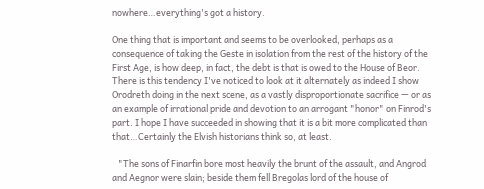nowhere…everything's got a history.

One thing that is important and seems to be overlooked, perhaps as a consequence of taking the Geste in isolation from the rest of the history of the First Age, is how deep, in fact, the debt is that is owed to the House of Beor. There is this tendency I've noticed to look at it alternately as indeed I show Orodreth doing in the next scene, as a vastly disproportionate sacrifice — or as an example of irrational pride and devotion to an arrogant "honor" on Finrod's part. I hope I have succeeded in showing that it is a bit more complicated than that…Certainly the Elvish historians think so, at least.

   "The sons of Finarfin bore most heavily the brunt of the assault, and Angrod and Aegnor were slain; beside them fell Bregolas lord of the house of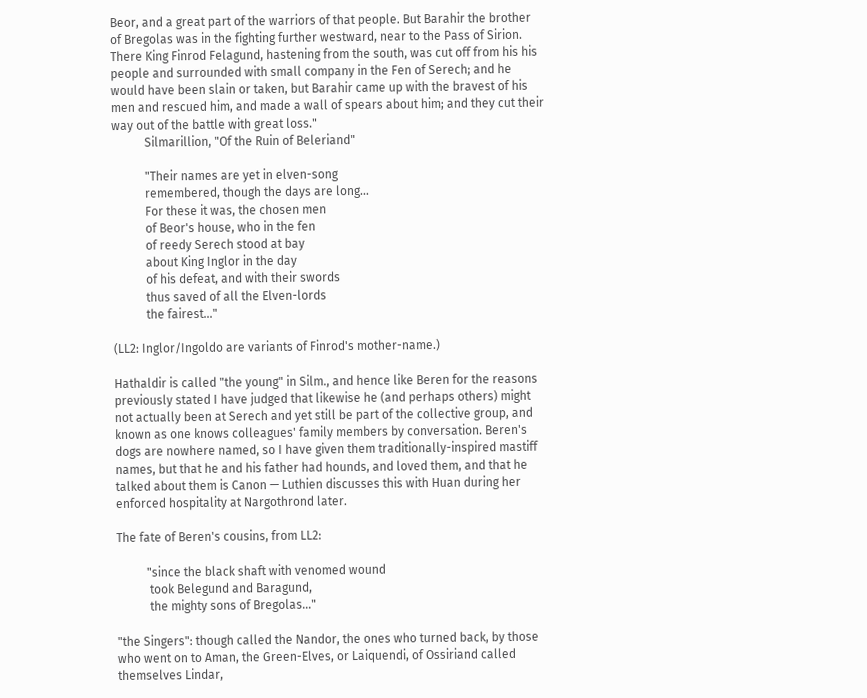Beor, and a great part of the warriors of that people. But Barahir the brother of Bregolas was in the fighting further westward, near to the Pass of Sirion. There King Finrod Felagund, hastening from the south, was cut off from his his people and surrounded with small company in the Fen of Serech; and he would have been slain or taken, but Barahir came up with the bravest of his men and rescued him, and made a wall of spears about him; and they cut their way out of the battle with great loss."
           Silmarillion, "Of the Ruin of Beleriand"

           "Their names are yet in elven-song
           remembered, though the days are long…
           For these it was, the chosen men
           of Beor's house, who in the fen
           of reedy Serech stood at bay
           about King Inglor in the day
           of his defeat, and with their swords
           thus saved of all the Elven-lords
           the fairest…"

(LL2: Inglor/Ingoldo are variants of Finrod's mother-name.)

Hathaldir is called "the young" in Silm., and hence like Beren for the reasons previously stated I have judged that likewise he (and perhaps others) might not actually been at Serech and yet still be part of the collective group, and known as one knows colleagues' family members by conversation. Beren's dogs are nowhere named, so I have given them traditionally-inspired mastiff names, but that he and his father had hounds, and loved them, and that he talked about them is Canon — Luthien discusses this with Huan during her enforced hospitality at Nargothrond later.

The fate of Beren's cousins, from LL2:

          "since the black shaft with venomed wound
           took Belegund and Baragund,
           the mighty sons of Bregolas…"

"the Singers": though called the Nandor, the ones who turned back, by those who went on to Aman, the Green-Elves, or Laiquendi, of Ossiriand called themselves Lindar,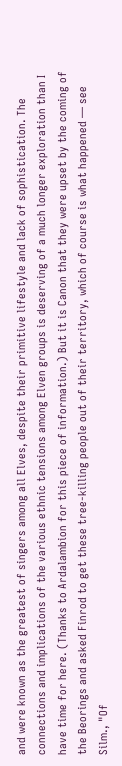and were known as the greatest of singers among all Elves, despite their primitive lifestyle and lack of sophistication. The connections and implications of the various ethnic tensions among Elven groups is deserving of a much longer exploration than I have time for here. (Thanks to Ardalambion for this piece of information.) But it is Canon that they were upset by the coming of the Beorings and asked Finrod to get these tree-killing people out of their territory, which of course is what happened — see Silm., "Of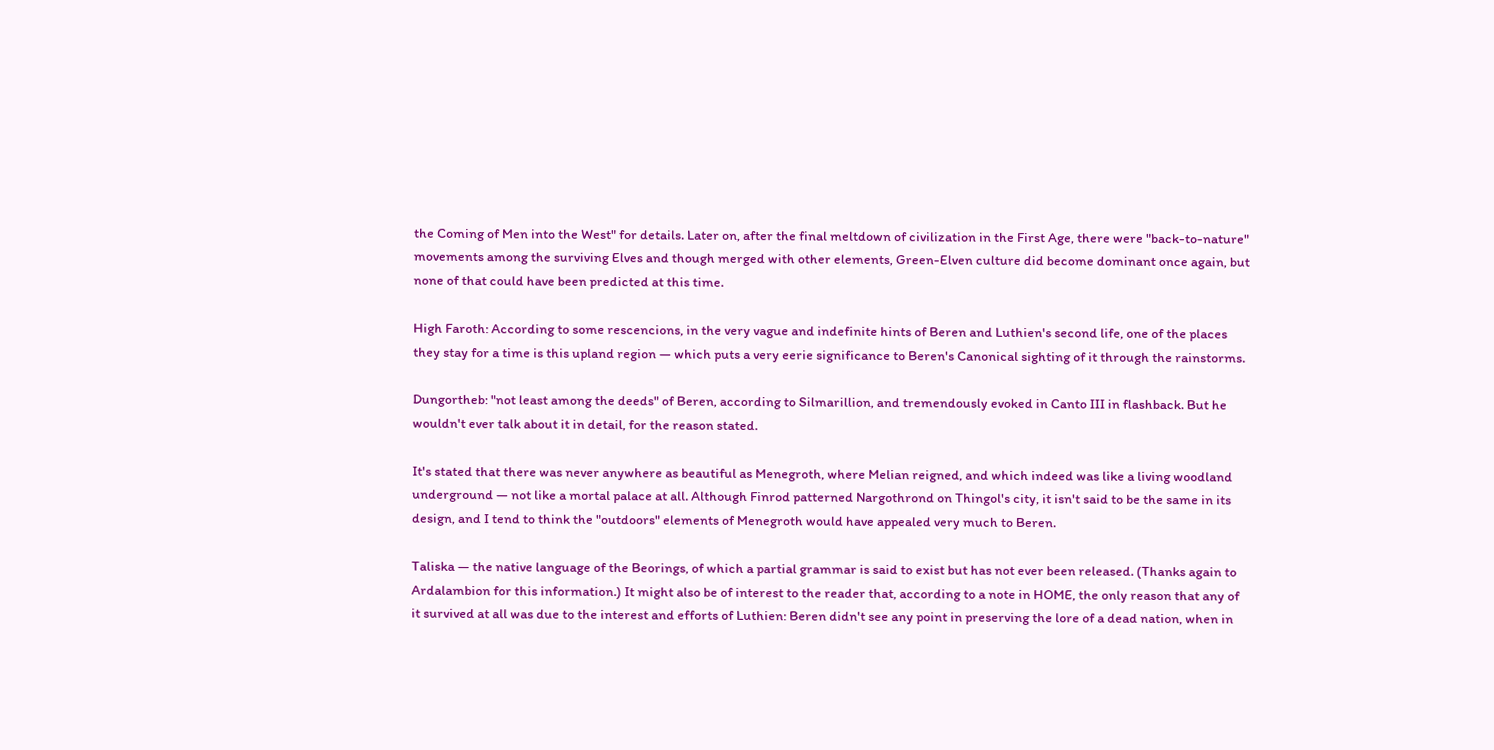the Coming of Men into the West" for details. Later on, after the final meltdown of civilization in the First Age, there were "back-to-nature" movements among the surviving Elves and though merged with other elements, Green-Elven culture did become dominant once again, but none of that could have been predicted at this time.

High Faroth: According to some rescencions, in the very vague and indefinite hints of Beren and Luthien's second life, one of the places they stay for a time is this upland region — which puts a very eerie significance to Beren's Canonical sighting of it through the rainstorms.

Dungortheb: "not least among the deeds" of Beren, according to Silmarillion, and tremendously evoked in Canto III in flashback. But he wouldn't ever talk about it in detail, for the reason stated.

It's stated that there was never anywhere as beautiful as Menegroth, where Melian reigned, and which indeed was like a living woodland underground — not like a mortal palace at all. Although Finrod patterned Nargothrond on Thingol's city, it isn't said to be the same in its design, and I tend to think the "outdoors" elements of Menegroth would have appealed very much to Beren.

Taliska — the native language of the Beorings, of which a partial grammar is said to exist but has not ever been released. (Thanks again to Ardalambion for this information.) It might also be of interest to the reader that, according to a note in HOME, the only reason that any of it survived at all was due to the interest and efforts of Luthien: Beren didn't see any point in preserving the lore of a dead nation, when in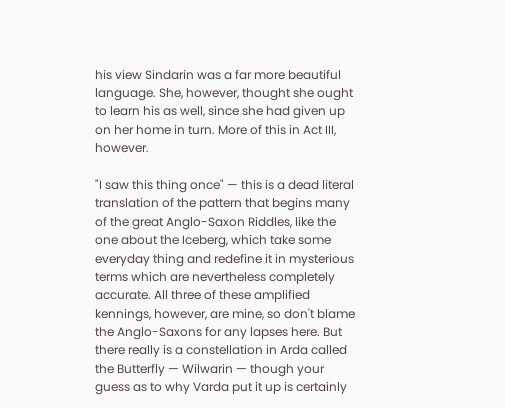his view Sindarin was a far more beautiful language. She, however, thought she ought to learn his as well, since she had given up on her home in turn. More of this in Act III, however.

"I saw this thing once" — this is a dead literal translation of the pattern that begins many of the great Anglo-Saxon Riddles, like the one about the Iceberg, which take some everyday thing and redefine it in mysterious terms which are nevertheless completely accurate. All three of these amplified kennings, however, are mine, so don't blame the Anglo-Saxons for any lapses here. But there really is a constellation in Arda called the Butterfly — Wilwarin — though your guess as to why Varda put it up is certainly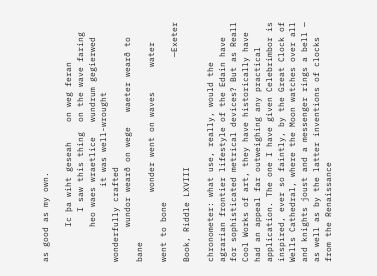as good as my own.

       Ic þa wiht geseah    on weg feran
          I saw this thing  on the wave faring
       heo waes wraetlice   wundrum gegierwed
               it was well-wrought    wonderfully crafted
       wundor wearð on wege   waeter wearð to bane
              wonder went on waves     water went to bone
                                         —Exeter Book, Riddle LXVIII

chronometer: what use, really, would the agrarian frontier lifestyle of the Edain have for sophisticated metrical devices? But as Reall Cool Works of art, they have historically have had an appeal far outweighing any practical application. The one I have given Celebrimbor is inspired, ever so faintly, by the Great Clock of Wells Cathedral, where the Moon watches over all and knights joust and a messenger rings a bell — as well as by the latter inventions of clocks from the Renaissance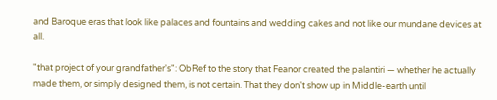and Baroque eras that look like palaces and fountains and wedding cakes and not like our mundane devices at all.

"that project of your grandfather's": ObRef to the story that Feanor created the palantiri — whether he actually made them, or simply designed them, is not certain. That they don't show up in Middle-earth until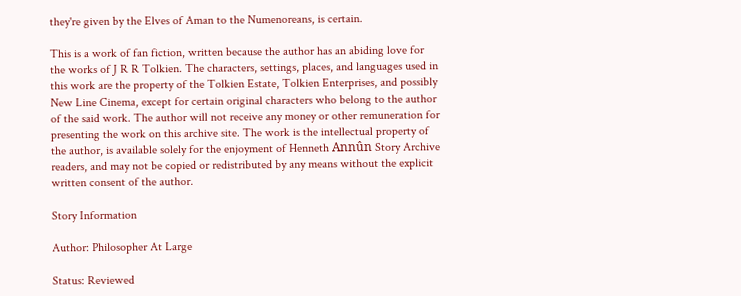they're given by the Elves of Aman to the Numenoreans, is certain.

This is a work of fan fiction, written because the author has an abiding love for the works of J R R Tolkien. The characters, settings, places, and languages used in this work are the property of the Tolkien Estate, Tolkien Enterprises, and possibly New Line Cinema, except for certain original characters who belong to the author of the said work. The author will not receive any money or other remuneration for presenting the work on this archive site. The work is the intellectual property of the author, is available solely for the enjoyment of Henneth Annûn Story Archive readers, and may not be copied or redistributed by any means without the explicit written consent of the author.

Story Information

Author: Philosopher At Large

Status: Reviewed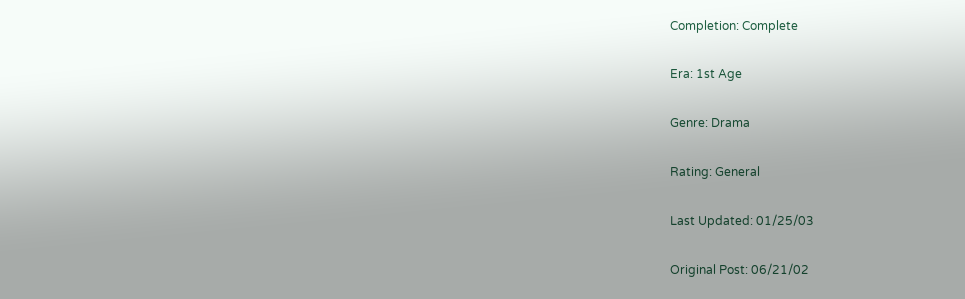Completion: Complete

Era: 1st Age

Genre: Drama

Rating: General

Last Updated: 01/25/03

Original Post: 06/21/02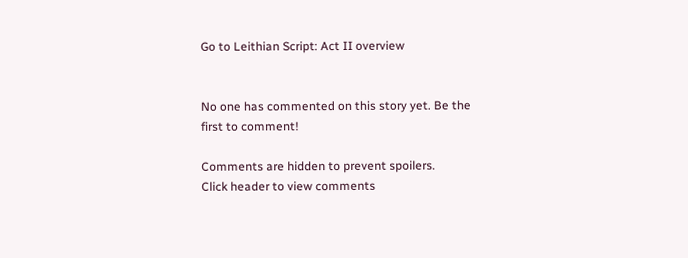Go to Leithian Script: Act II overview


No one has commented on this story yet. Be the first to comment!

Comments are hidden to prevent spoilers.
Click header to view comments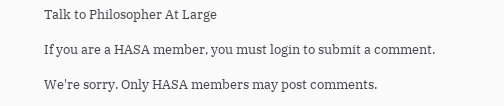Talk to Philosopher At Large

If you are a HASA member, you must login to submit a comment.

We're sorry. Only HASA members may post comments.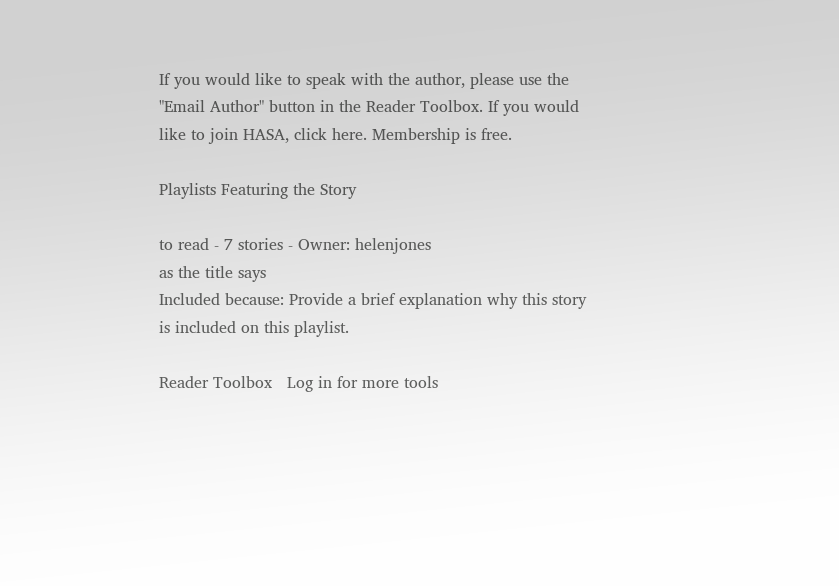If you would like to speak with the author, please use the "Email Author" button in the Reader Toolbox. If you would like to join HASA, click here. Membership is free.

Playlists Featuring the Story

to read - 7 stories - Owner: helenjones
as the title says
Included because: Provide a brief explanation why this story is included on this playlist.

Reader Toolbox   Log in for more tools